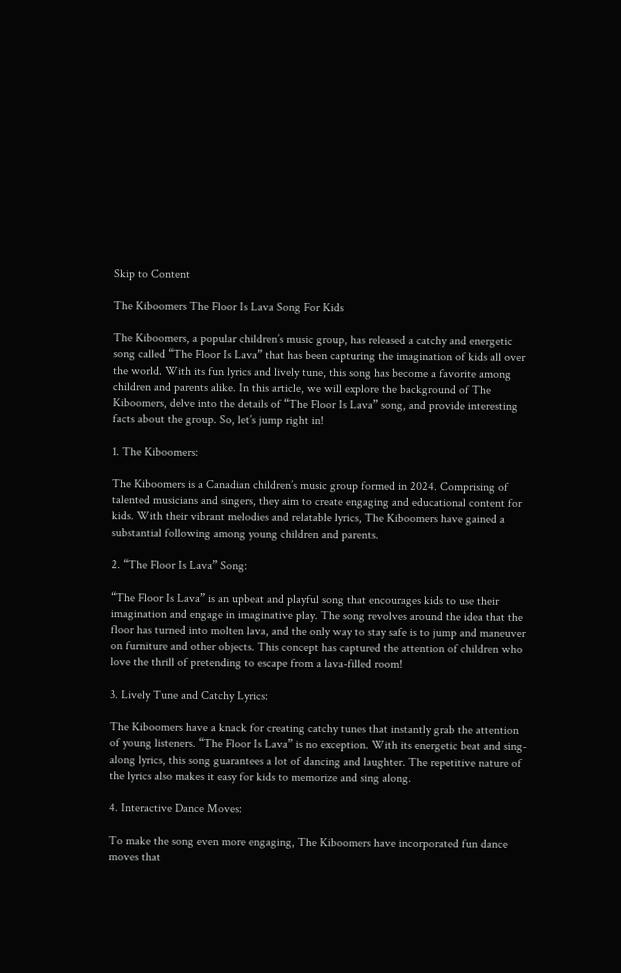Skip to Content

The Kiboomers The Floor Is Lava Song For Kids

The Kiboomers, a popular children’s music group, has released a catchy and energetic song called “The Floor Is Lava” that has been capturing the imagination of kids all over the world. With its fun lyrics and lively tune, this song has become a favorite among children and parents alike. In this article, we will explore the background of The Kiboomers, delve into the details of “The Floor Is Lava” song, and provide interesting facts about the group. So, let’s jump right in!

1. The Kiboomers:

The Kiboomers is a Canadian children’s music group formed in 2024. Comprising of talented musicians and singers, they aim to create engaging and educational content for kids. With their vibrant melodies and relatable lyrics, The Kiboomers have gained a substantial following among young children and parents.

2. “The Floor Is Lava” Song:

“The Floor Is Lava” is an upbeat and playful song that encourages kids to use their imagination and engage in imaginative play. The song revolves around the idea that the floor has turned into molten lava, and the only way to stay safe is to jump and maneuver on furniture and other objects. This concept has captured the attention of children who love the thrill of pretending to escape from a lava-filled room!

3. Lively Tune and Catchy Lyrics:

The Kiboomers have a knack for creating catchy tunes that instantly grab the attention of young listeners. “The Floor Is Lava” is no exception. With its energetic beat and sing-along lyrics, this song guarantees a lot of dancing and laughter. The repetitive nature of the lyrics also makes it easy for kids to memorize and sing along.

4. Interactive Dance Moves:

To make the song even more engaging, The Kiboomers have incorporated fun dance moves that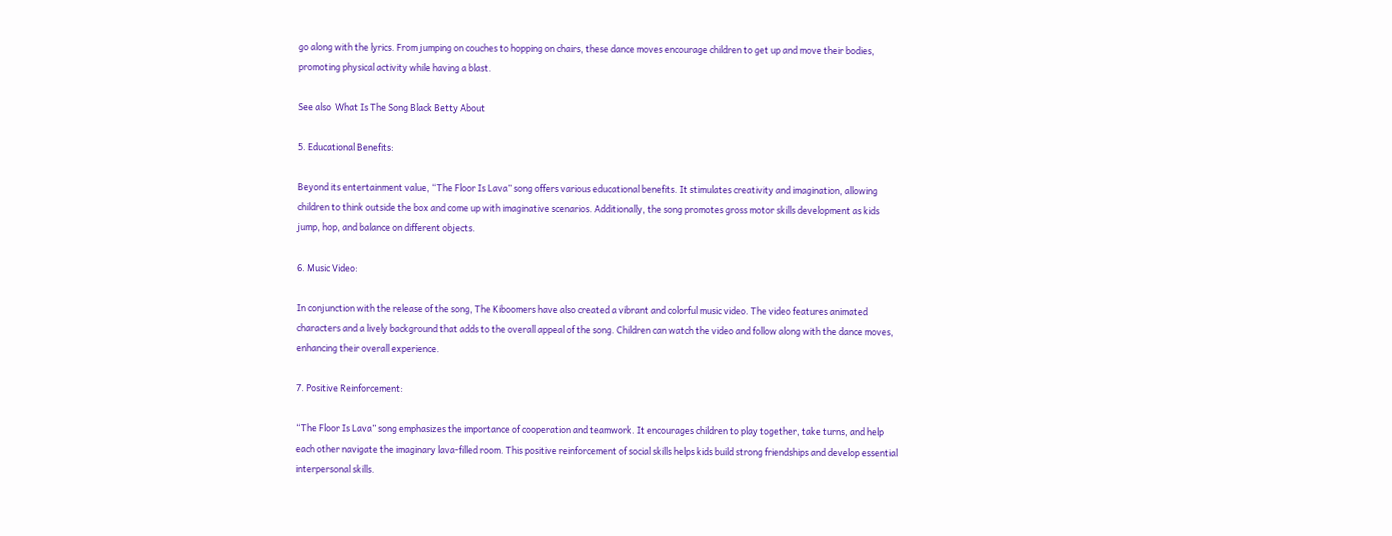go along with the lyrics. From jumping on couches to hopping on chairs, these dance moves encourage children to get up and move their bodies, promoting physical activity while having a blast.

See also  What Is The Song Black Betty About

5. Educational Benefits:

Beyond its entertainment value, “The Floor Is Lava” song offers various educational benefits. It stimulates creativity and imagination, allowing children to think outside the box and come up with imaginative scenarios. Additionally, the song promotes gross motor skills development as kids jump, hop, and balance on different objects.

6. Music Video:

In conjunction with the release of the song, The Kiboomers have also created a vibrant and colorful music video. The video features animated characters and a lively background that adds to the overall appeal of the song. Children can watch the video and follow along with the dance moves, enhancing their overall experience.

7. Positive Reinforcement:

“The Floor Is Lava” song emphasizes the importance of cooperation and teamwork. It encourages children to play together, take turns, and help each other navigate the imaginary lava-filled room. This positive reinforcement of social skills helps kids build strong friendships and develop essential interpersonal skills.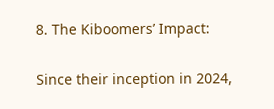8. The Kiboomers’ Impact:

Since their inception in 2024,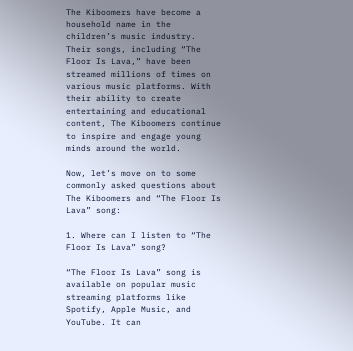The Kiboomers have become a household name in the children’s music industry. Their songs, including “The Floor Is Lava,” have been streamed millions of times on various music platforms. With their ability to create entertaining and educational content, The Kiboomers continue to inspire and engage young minds around the world.

Now, let’s move on to some commonly asked questions about The Kiboomers and “The Floor Is Lava” song:

1. Where can I listen to “The Floor Is Lava” song?

“The Floor Is Lava” song is available on popular music streaming platforms like Spotify, Apple Music, and YouTube. It can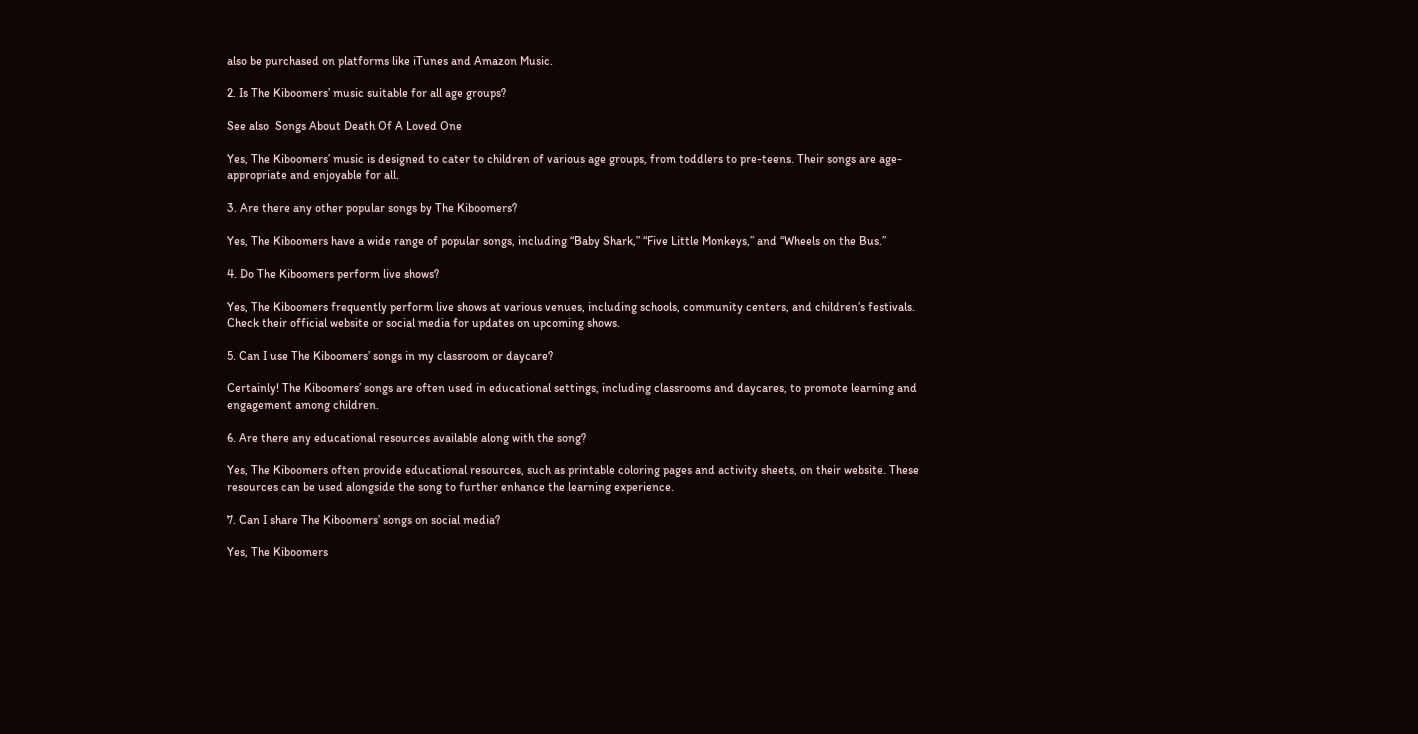also be purchased on platforms like iTunes and Amazon Music.

2. Is The Kiboomers’ music suitable for all age groups?

See also  Songs About Death Of A Loved One

Yes, The Kiboomers’ music is designed to cater to children of various age groups, from toddlers to pre-teens. Their songs are age-appropriate and enjoyable for all.

3. Are there any other popular songs by The Kiboomers?

Yes, The Kiboomers have a wide range of popular songs, including “Baby Shark,” “Five Little Monkeys,” and “Wheels on the Bus.”

4. Do The Kiboomers perform live shows?

Yes, The Kiboomers frequently perform live shows at various venues, including schools, community centers, and children’s festivals. Check their official website or social media for updates on upcoming shows.

5. Can I use The Kiboomers’ songs in my classroom or daycare?

Certainly! The Kiboomers’ songs are often used in educational settings, including classrooms and daycares, to promote learning and engagement among children.

6. Are there any educational resources available along with the song?

Yes, The Kiboomers often provide educational resources, such as printable coloring pages and activity sheets, on their website. These resources can be used alongside the song to further enhance the learning experience.

7. Can I share The Kiboomers’ songs on social media?

Yes, The Kiboomers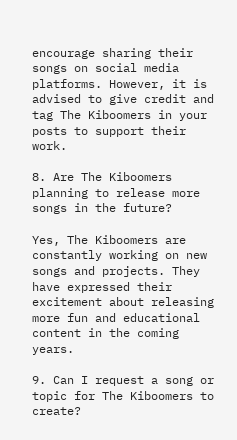encourage sharing their songs on social media platforms. However, it is advised to give credit and tag The Kiboomers in your posts to support their work.

8. Are The Kiboomers planning to release more songs in the future?

Yes, The Kiboomers are constantly working on new songs and projects. They have expressed their excitement about releasing more fun and educational content in the coming years.

9. Can I request a song or topic for The Kiboomers to create?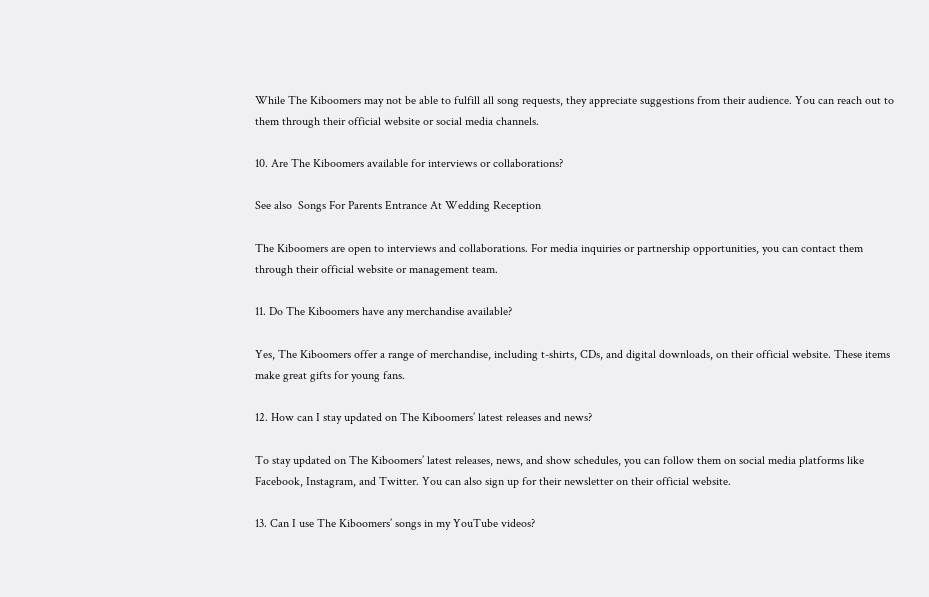While The Kiboomers may not be able to fulfill all song requests, they appreciate suggestions from their audience. You can reach out to them through their official website or social media channels.

10. Are The Kiboomers available for interviews or collaborations?

See also  Songs For Parents Entrance At Wedding Reception

The Kiboomers are open to interviews and collaborations. For media inquiries or partnership opportunities, you can contact them through their official website or management team.

11. Do The Kiboomers have any merchandise available?

Yes, The Kiboomers offer a range of merchandise, including t-shirts, CDs, and digital downloads, on their official website. These items make great gifts for young fans.

12. How can I stay updated on The Kiboomers’ latest releases and news?

To stay updated on The Kiboomers’ latest releases, news, and show schedules, you can follow them on social media platforms like Facebook, Instagram, and Twitter. You can also sign up for their newsletter on their official website.

13. Can I use The Kiboomers’ songs in my YouTube videos?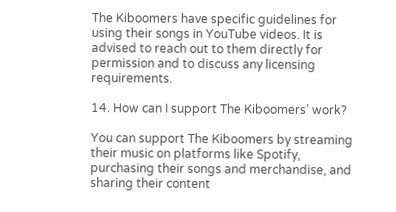The Kiboomers have specific guidelines for using their songs in YouTube videos. It is advised to reach out to them directly for permission and to discuss any licensing requirements.

14. How can I support The Kiboomers’ work?

You can support The Kiboomers by streaming their music on platforms like Spotify, purchasing their songs and merchandise, and sharing their content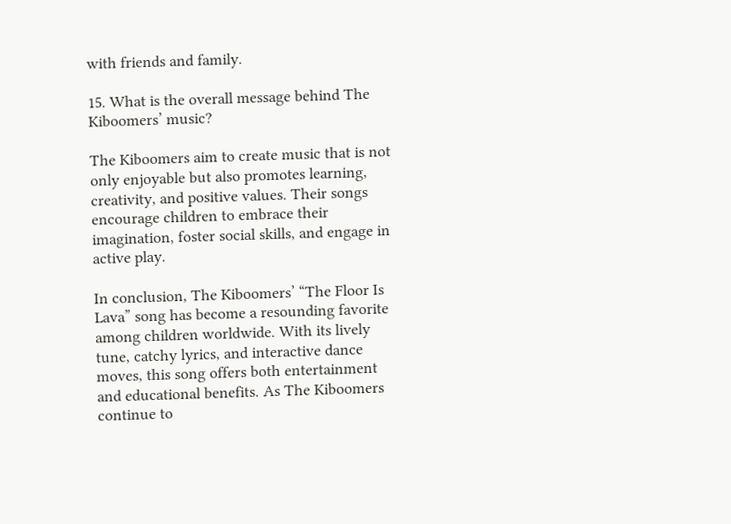with friends and family.

15. What is the overall message behind The Kiboomers’ music?

The Kiboomers aim to create music that is not only enjoyable but also promotes learning, creativity, and positive values. Their songs encourage children to embrace their imagination, foster social skills, and engage in active play.

In conclusion, The Kiboomers’ “The Floor Is Lava” song has become a resounding favorite among children worldwide. With its lively tune, catchy lyrics, and interactive dance moves, this song offers both entertainment and educational benefits. As The Kiboomers continue to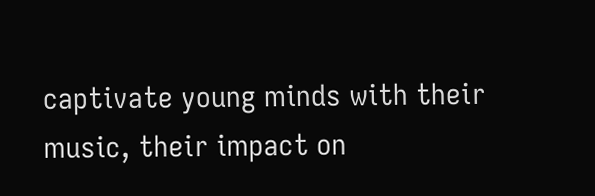captivate young minds with their music, their impact on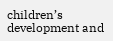children’s development and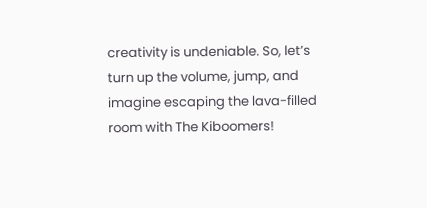creativity is undeniable. So, let’s turn up the volume, jump, and imagine escaping the lava-filled room with The Kiboomers!